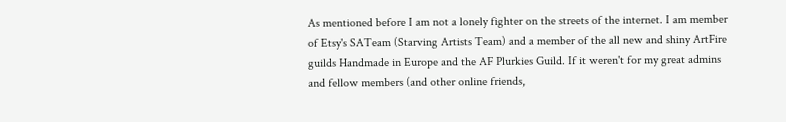As mentioned before I am not a lonely fighter on the streets of the internet. I am member of Etsy's SATeam (Starving Artists Team) and a member of the all new and shiny ArtFire guilds Handmade in Europe and the AF Plurkies Guild. If it weren't for my great admins and fellow members (and other online friends,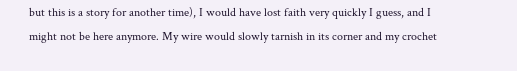but this is a story for another time), I would have lost faith very quickly I guess, and I might not be here anymore. My wire would slowly tarnish in its corner and my crochet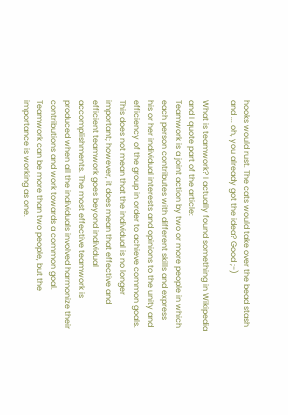hooks would rust. The cats would take over the bead stash and ... oh, you already got the idea? Good ;-)

What is teamwork? I actually found something in Wikipedia and I quote part of the article:
Teamwork is a joint action by two or more people in which each person contributes with different skills and express his or her individual interests and opinions to the unity and efficiency of the group in order to achieve common goals. This does not mean that the individual is no longer important; however, it does mean that effective and efficient teamwork goes beyond individual accomplishments. The most effective teamwork is produced when all the individuals involved harmonize their contributions and work towards a common goal.
Teamwork can be more than two people, but the importance is working as one.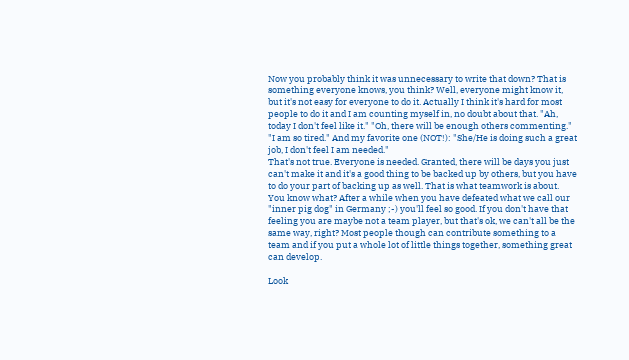Now you probably think it was unnecessary to write that down? That is something everyone knows, you think? Well, everyone might know it, but it's not easy for everyone to do it. Actually I think it's hard for most people to do it and I am counting myself in, no doubt about that. "Ah, today I don't feel like it." "Oh, there will be enough others commenting." "I am so tired." And my favorite one (NOT!): "She/He is doing such a great job, I don't feel I am needed."
That's not true. Everyone is needed. Granted, there will be days you just can't make it and it's a good thing to be backed up by others, but you have to do your part of backing up as well. That is what teamwork is about. You know what? After a while when you have defeated what we call our "inner pig dog" in Germany ;-) you'll feel so good. If you don't have that feeling you are maybe not a team player, but that's ok, we can't all be the same way, right? Most people though can contribute something to a team and if you put a whole lot of little things together, something great can develop.

Look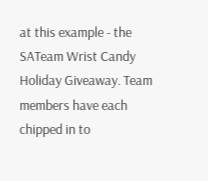at this example - the SATeam Wrist Candy Holiday Giveaway. Team members have each chipped in to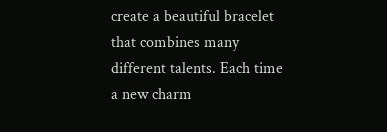create a beautiful bracelet that combines many different talents. Each time a new charm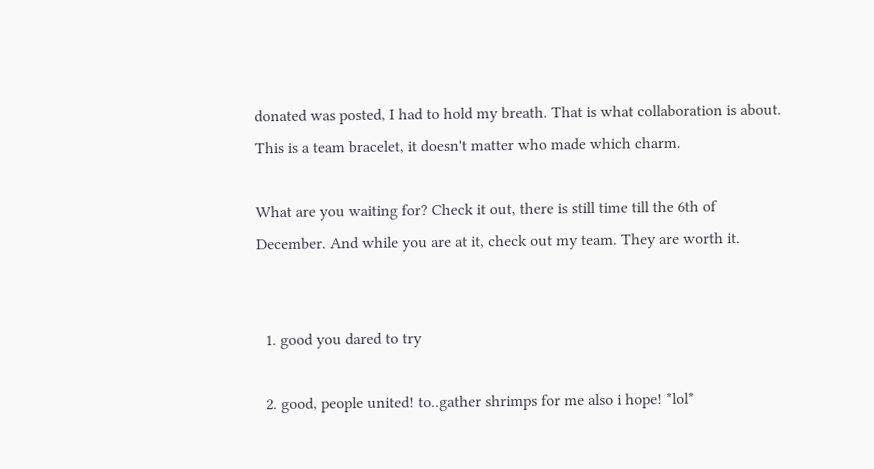donated was posted, I had to hold my breath. That is what collaboration is about. This is a team bracelet, it doesn't matter who made which charm.

What are you waiting for? Check it out, there is still time till the 6th of December. And while you are at it, check out my team. They are worth it.


  1. good you dared to try

  2. good, people united! to..gather shrimps for me also i hope! *lol*